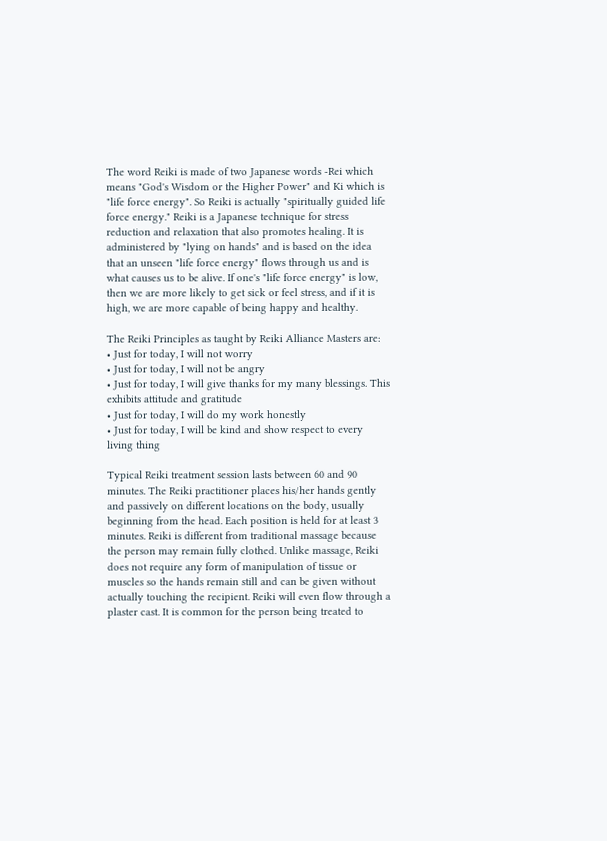The word Reiki is made of two Japanese words -Rei which means "God's Wisdom or the Higher Power" and Ki which is "life force energy". So Reiki is actually "spiritually guided life force energy." Reiki is a Japanese technique for stress reduction and relaxation that also promotes healing. It is administered by "lying on hands" and is based on the idea that an unseen "life force energy" flows through us and is what causes us to be alive. If one's "life force energy" is low, then we are more likely to get sick or feel stress, and if it is high, we are more capable of being happy and healthy.

The Reiki Principles as taught by Reiki Alliance Masters are:
• Just for today, I will not worry
• Just for today, I will not be angry
• Just for today, I will give thanks for my many blessings. This exhibits attitude and gratitude
• Just for today, I will do my work honestly
• Just for today, I will be kind and show respect to every living thing

Typical Reiki treatment session lasts between 60 and 90 minutes. The Reiki practitioner places his/her hands gently and passively on different locations on the body, usually beginning from the head. Each position is held for at least 3 minutes. Reiki is different from traditional massage because the person may remain fully clothed. Unlike massage, Reiki does not require any form of manipulation of tissue or muscles so the hands remain still and can be given without actually touching the recipient. Reiki will even flow through a plaster cast. It is common for the person being treated to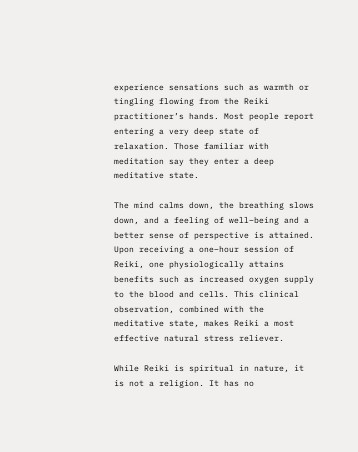experience sensations such as warmth or tingling flowing from the Reiki practitioner’s hands. Most people report entering a very deep state of relaxation. Those familiar with meditation say they enter a deep meditative state.

The mind calms down, the breathing slows down, and a feeling of well–being and a better sense of perspective is attained. Upon receiving a one–hour session of Reiki, one physiologically attains benefits such as increased oxygen supply to the blood and cells. This clinical observation, combined with the meditative state, makes Reiki a most effective natural stress reliever.

While Reiki is spiritual in nature, it is not a religion. It has no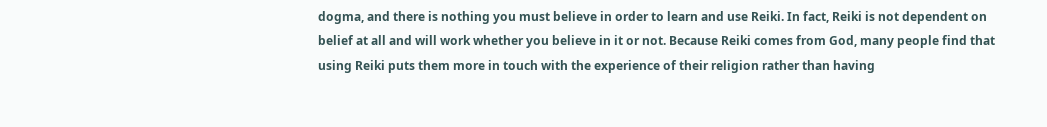dogma, and there is nothing you must believe in order to learn and use Reiki. In fact, Reiki is not dependent on belief at all and will work whether you believe in it or not. Because Reiki comes from God, many people find that using Reiki puts them more in touch with the experience of their religion rather than having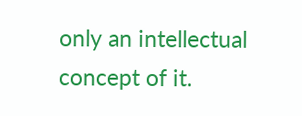only an intellectual concept of it.